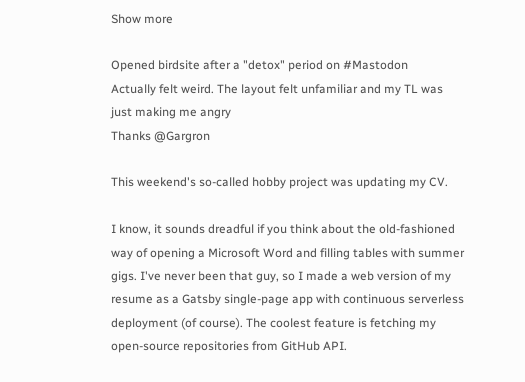Show more

Opened birdsite after a "detox" period on #Mastodon
Actually felt weird. The layout felt unfamiliar and my TL was just making me angry
Thanks @Gargron

This weekend's so-called hobby project was updating my CV.

I know, it sounds dreadful if you think about the old-fashioned way of opening a Microsoft Word and filling tables with summer gigs. I've never been that guy, so I made a web version of my resume as a Gatsby single-page app with continuous serverless deployment (of course). The coolest feature is fetching my open-source repositories from GitHub API.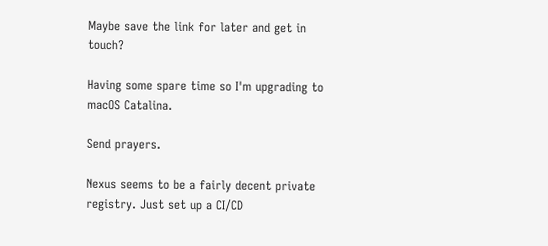Maybe save the link for later and get in touch?

Having some spare time so I'm upgrading to macOS Catalina.

Send prayers.

Nexus seems to be a fairly decent private registry. Just set up a CI/CD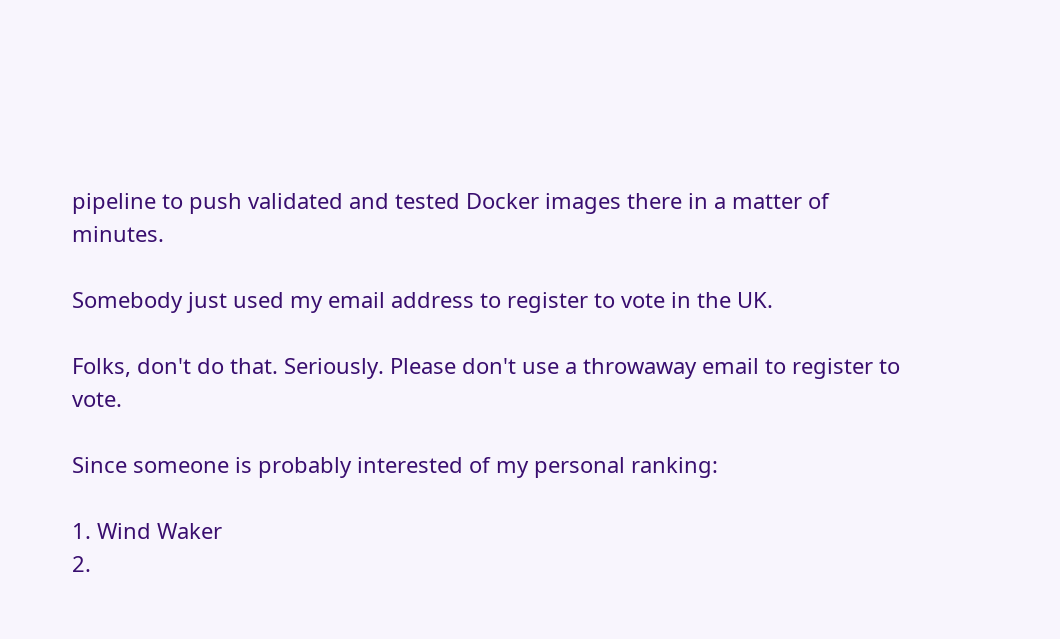pipeline to push validated and tested Docker images there in a matter of minutes.

Somebody just used my email address to register to vote in the UK.

Folks, don't do that. Seriously. Please don't use a throwaway email to register to vote.

Since someone is probably interested of my personal ranking:

1. Wind Waker
2.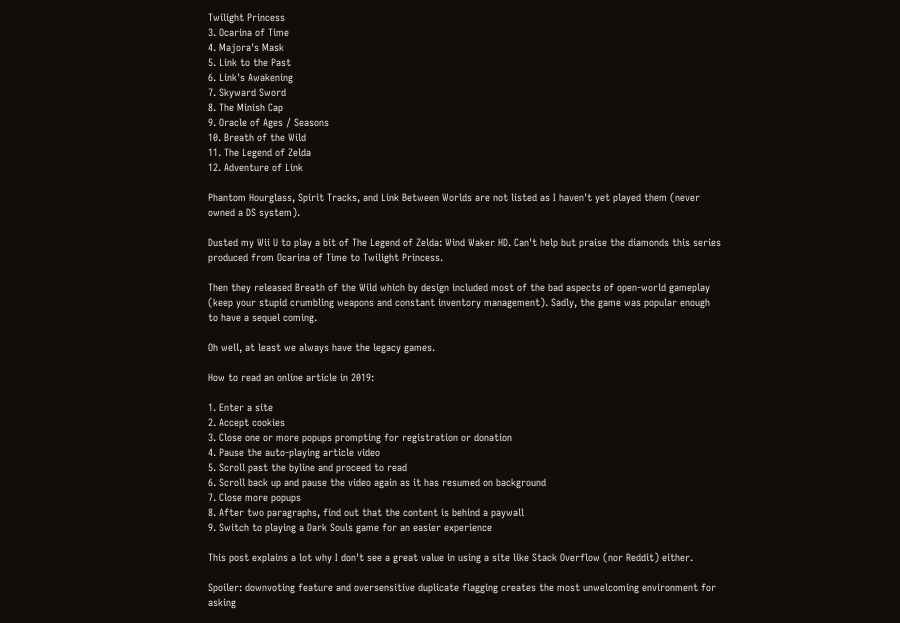Twilight Princess
3. Ocarina of Time
4. Majora's Mask
5. Link to the Past
6. Link's Awakening
7. Skyward Sword
8. The Minish Cap
9. Oracle of Ages / Seasons
10. Breath of the Wild
11. The Legend of Zelda
12. Adventure of Link

Phantom Hourglass, Spirit Tracks, and Link Between Worlds are not listed as I haven't yet played them (never owned a DS system).

Dusted my Wii U to play a bit of The Legend of Zelda: Wind Waker HD. Can't help but praise the diamonds this series produced from Ocarina of Time to Twilight Princess.

Then they released Breath of the Wild which by design included most of the bad aspects of open-world gameplay (keep your stupid crumbling weapons and constant inventory management). Sadly, the game was popular enough to have a sequel coming.

Oh well, at least we always have the legacy games.

How to read an online article in 2019:

1. Enter a site
2. Accept cookies
3. Close one or more popups prompting for registration or donation
4. Pause the auto-playing article video
5. Scroll past the byline and proceed to read
6. Scroll back up and pause the video again as it has resumed on background
7. Close more popups
8. After two paragraphs, find out that the content is behind a paywall
9. Switch to playing a Dark Souls game for an easier experience

This post explains a lot why I don't see a great value in using a site like Stack Overflow (nor Reddit) either.

Spoiler: downvoting feature and oversensitive duplicate flagging creates the most unwelcoming environment for asking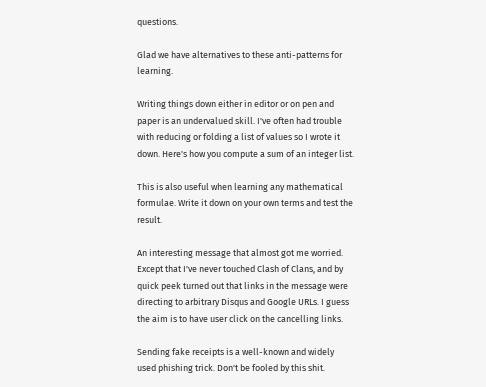questions.

Glad we have alternatives to these anti-patterns for learning.

Writing things down either in editor or on pen and paper is an undervalued skill. I've often had trouble with reducing or folding a list of values so I wrote it down. Here's how you compute a sum of an integer list.

This is also useful when learning any mathematical formulae. Write it down on your own terms and test the result.

An interesting message that almost got me worried. Except that I've never touched Clash of Clans, and by quick peek turned out that links in the message were directing to arbitrary Disqus and Google URLs. I guess the aim is to have user click on the cancelling links.

Sending fake receipts is a well-known and widely used phishing trick. Don't be fooled by this shit.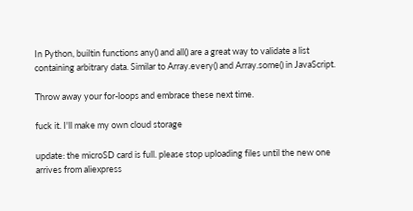In Python, builtin functions any() and all() are a great way to validate a list containing arbitrary data. Similar to Array.every() and Array.some() in JavaScript.

Throw away your for-loops and embrace these next time.

fuck it. I'll make my own cloud storage

update: the microSD card is full. please stop uploading files until the new one arrives from aliexpress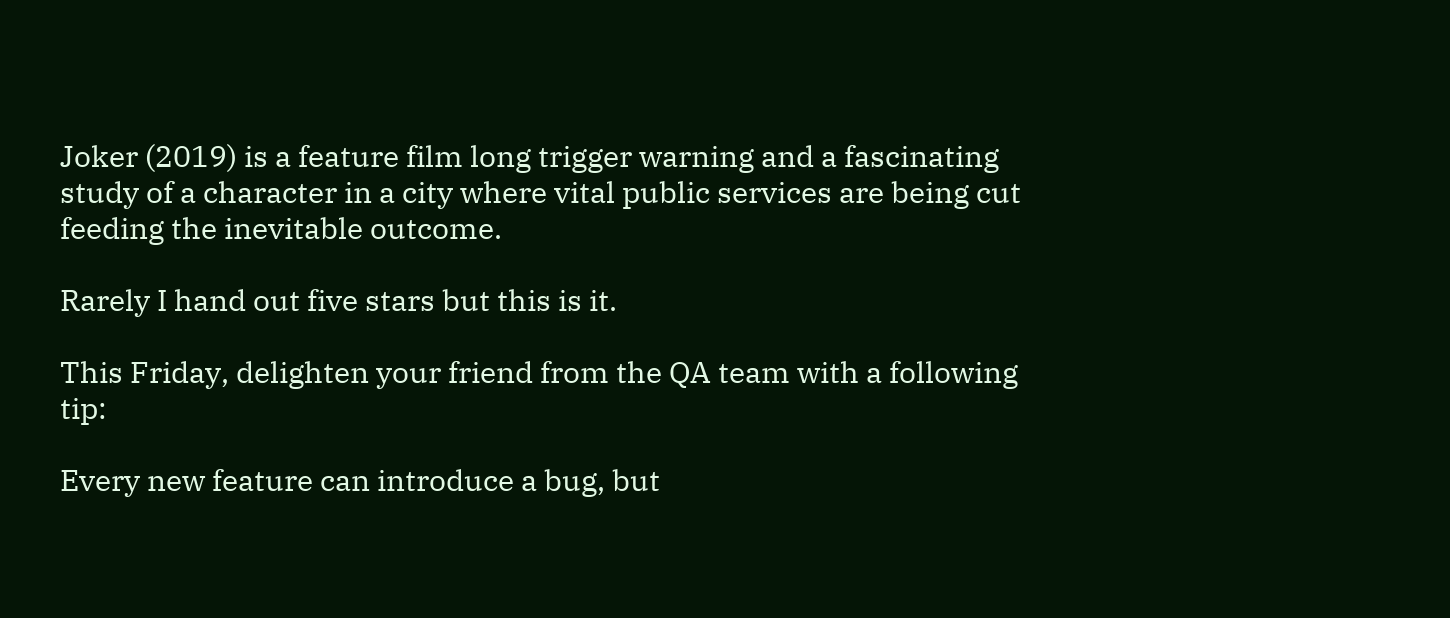Joker (2019) is a feature film long trigger warning and a fascinating study of a character in a city where vital public services are being cut feeding the inevitable outcome.

Rarely I hand out five stars but this is it.

This Friday, delighten your friend from the QA team with a following tip:

Every new feature can introduce a bug, but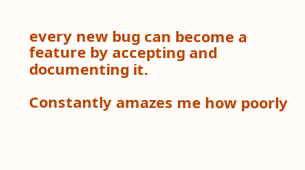every new bug can become a feature by accepting and documenting it.

Constantly amazes me how poorly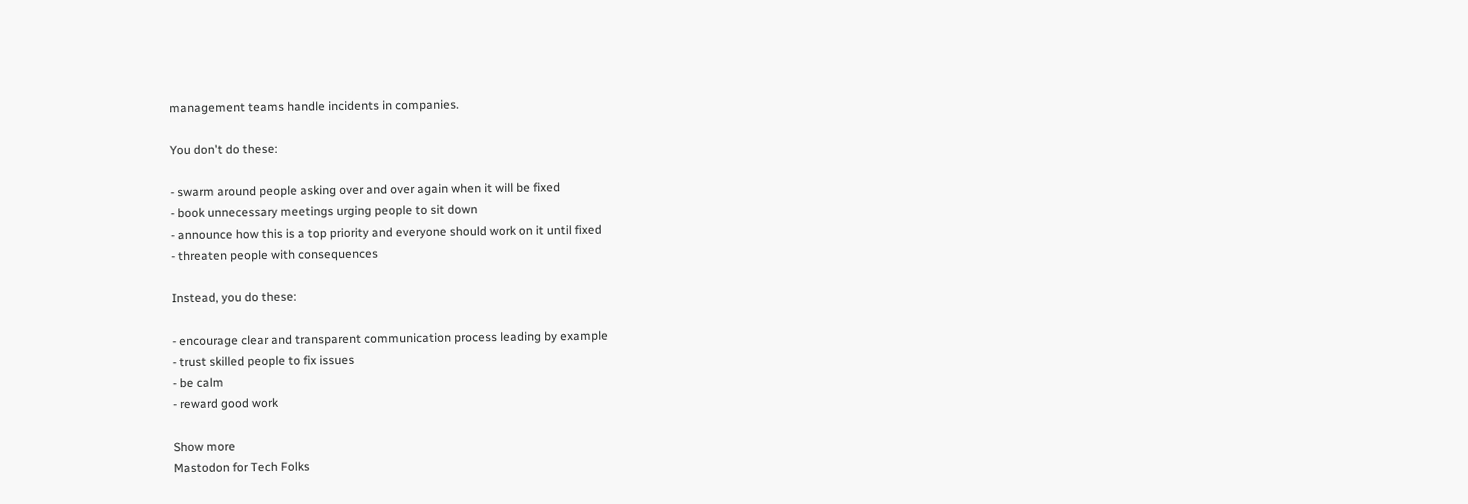management teams handle incidents in companies.

You don't do these:

- swarm around people asking over and over again when it will be fixed
- book unnecessary meetings urging people to sit down
- announce how this is a top priority and everyone should work on it until fixed
- threaten people with consequences

Instead, you do these:

- encourage clear and transparent communication process leading by example
- trust skilled people to fix issues
- be calm
- reward good work

Show more
Mastodon for Tech Folks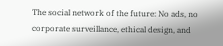The social network of the future: No ads, no corporate surveillance, ethical design, and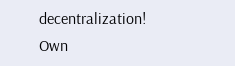decentralization! Own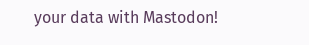your data with Mastodon!